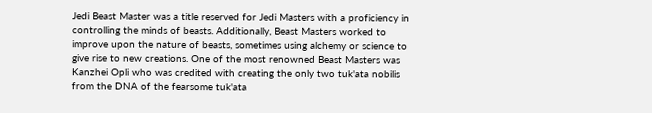Jedi Beast Master was a title reserved for Jedi Masters with a proficiency in controlling the minds of beasts. Additionally, Beast Masters worked to improve upon the nature of beasts, sometimes using alchemy or science to give rise to new creations. One of the most renowned Beast Masters was Kanzhei Opli who was credited with creating the only two tuk'ata nobilis from the DNA of the fearsome tuk'ata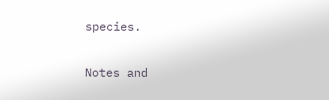species.


Notes and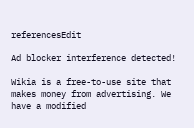referencesEdit

Ad blocker interference detected!

Wikia is a free-to-use site that makes money from advertising. We have a modified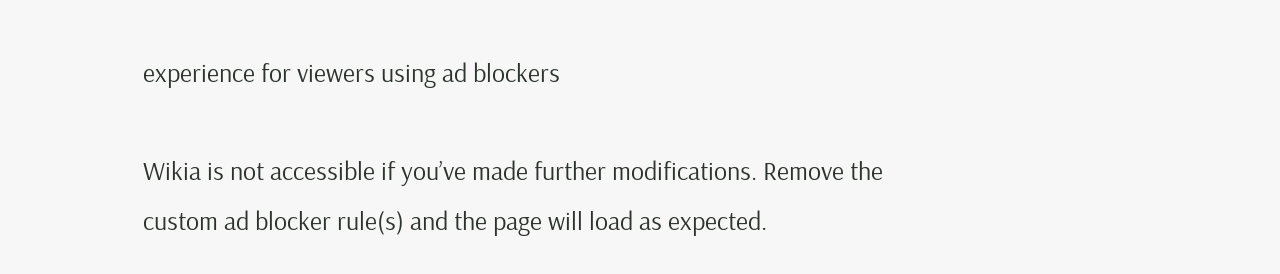experience for viewers using ad blockers

Wikia is not accessible if you’ve made further modifications. Remove the custom ad blocker rule(s) and the page will load as expected.